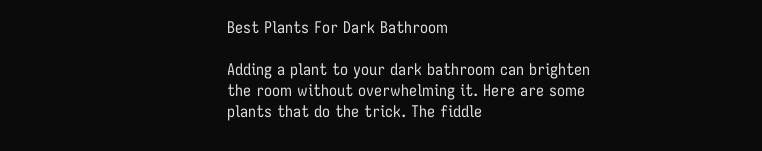Best Plants For Dark Bathroom

Adding a plant to your dark bathroom can brighten the room without overwhelming it. Here are some plants that do the trick. The fiddle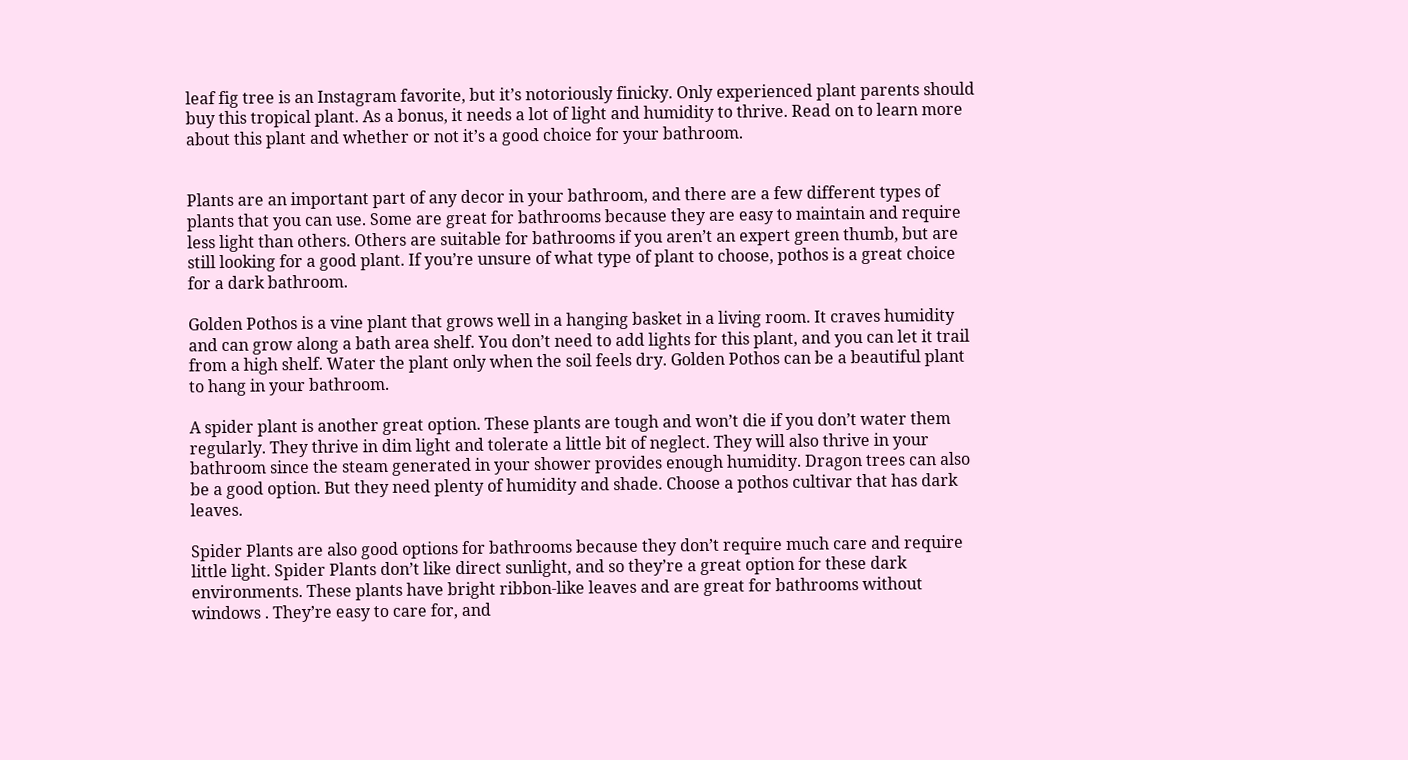leaf fig tree is an Instagram favorite, but it’s notoriously finicky. Only experienced plant parents should buy this tropical plant. As a bonus, it needs a lot of light and humidity to thrive. Read on to learn more about this plant and whether or not it’s a good choice for your bathroom.


Plants are an important part of any decor in your bathroom, and there are a few different types of plants that you can use. Some are great for bathrooms because they are easy to maintain and require less light than others. Others are suitable for bathrooms if you aren’t an expert green thumb, but are still looking for a good plant. If you’re unsure of what type of plant to choose, pothos is a great choice for a dark bathroom.

Golden Pothos is a vine plant that grows well in a hanging basket in a living room. It craves humidity and can grow along a bath area shelf. You don’t need to add lights for this plant, and you can let it trail from a high shelf. Water the plant only when the soil feels dry. Golden Pothos can be a beautiful plant to hang in your bathroom.

A spider plant is another great option. These plants are tough and won’t die if you don’t water them regularly. They thrive in dim light and tolerate a little bit of neglect. They will also thrive in your bathroom since the steam generated in your shower provides enough humidity. Dragon trees can also be a good option. But they need plenty of humidity and shade. Choose a pothos cultivar that has dark leaves.

Spider Plants are also good options for bathrooms because they don’t require much care and require little light. Spider Plants don’t like direct sunlight, and so they’re a great option for these dark environments. These plants have bright ribbon-like leaves and are great for bathrooms without windows . They’re easy to care for, and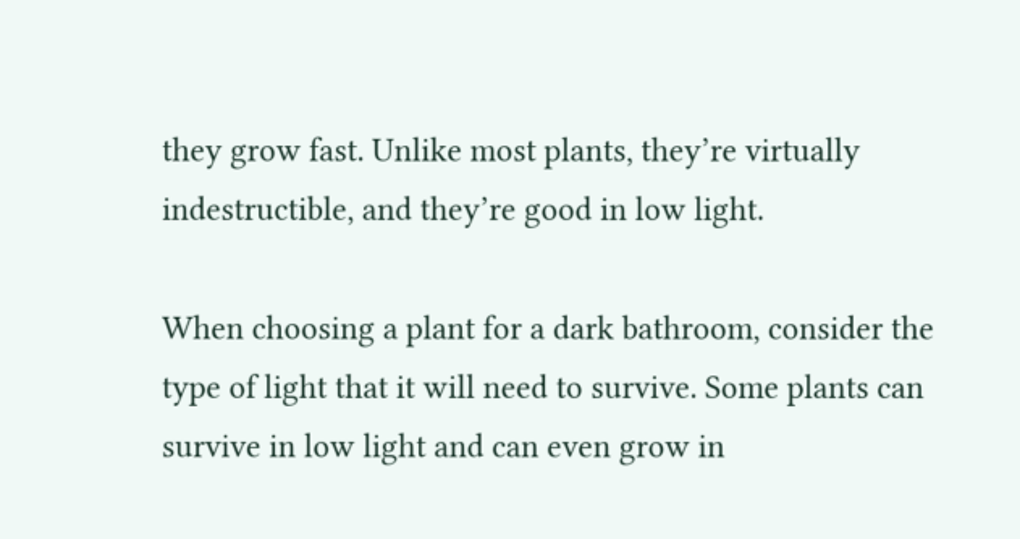they grow fast. Unlike most plants, they’re virtually indestructible, and they’re good in low light.

When choosing a plant for a dark bathroom, consider the type of light that it will need to survive. Some plants can survive in low light and can even grow in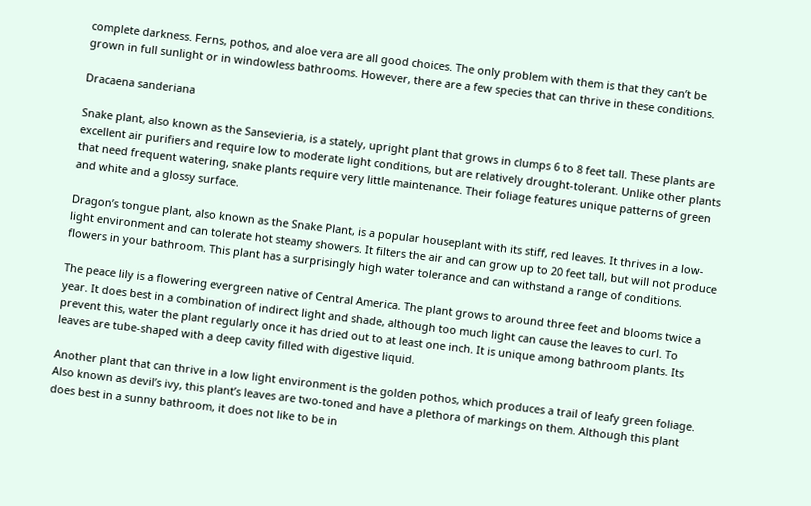complete darkness. Ferns, pothos, and aloe vera are all good choices. The only problem with them is that they can’t be grown in full sunlight or in windowless bathrooms. However, there are a few species that can thrive in these conditions.

Dracaena sanderiana

Snake plant, also known as the Sansevieria, is a stately, upright plant that grows in clumps 6 to 8 feet tall. These plants are excellent air purifiers and require low to moderate light conditions, but are relatively drought-tolerant. Unlike other plants that need frequent watering, snake plants require very little maintenance. Their foliage features unique patterns of green and white and a glossy surface.

Dragon’s tongue plant, also known as the Snake Plant, is a popular houseplant with its stiff, red leaves. It thrives in a low-light environment and can tolerate hot steamy showers. It filters the air and can grow up to 20 feet tall, but will not produce flowers in your bathroom. This plant has a surprisingly high water tolerance and can withstand a range of conditions.

The peace lily is a flowering evergreen native of Central America. The plant grows to around three feet and blooms twice a year. It does best in a combination of indirect light and shade, although too much light can cause the leaves to curl. To prevent this, water the plant regularly once it has dried out to at least one inch. It is unique among bathroom plants. Its leaves are tube-shaped with a deep cavity filled with digestive liquid.

Another plant that can thrive in a low light environment is the golden pothos, which produces a trail of leafy green foliage. Also known as devil’s ivy, this plant’s leaves are two-toned and have a plethora of markings on them. Although this plant does best in a sunny bathroom, it does not like to be in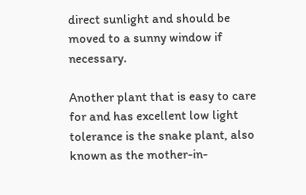direct sunlight and should be moved to a sunny window if necessary.

Another plant that is easy to care for and has excellent low light tolerance is the snake plant, also known as the mother-in-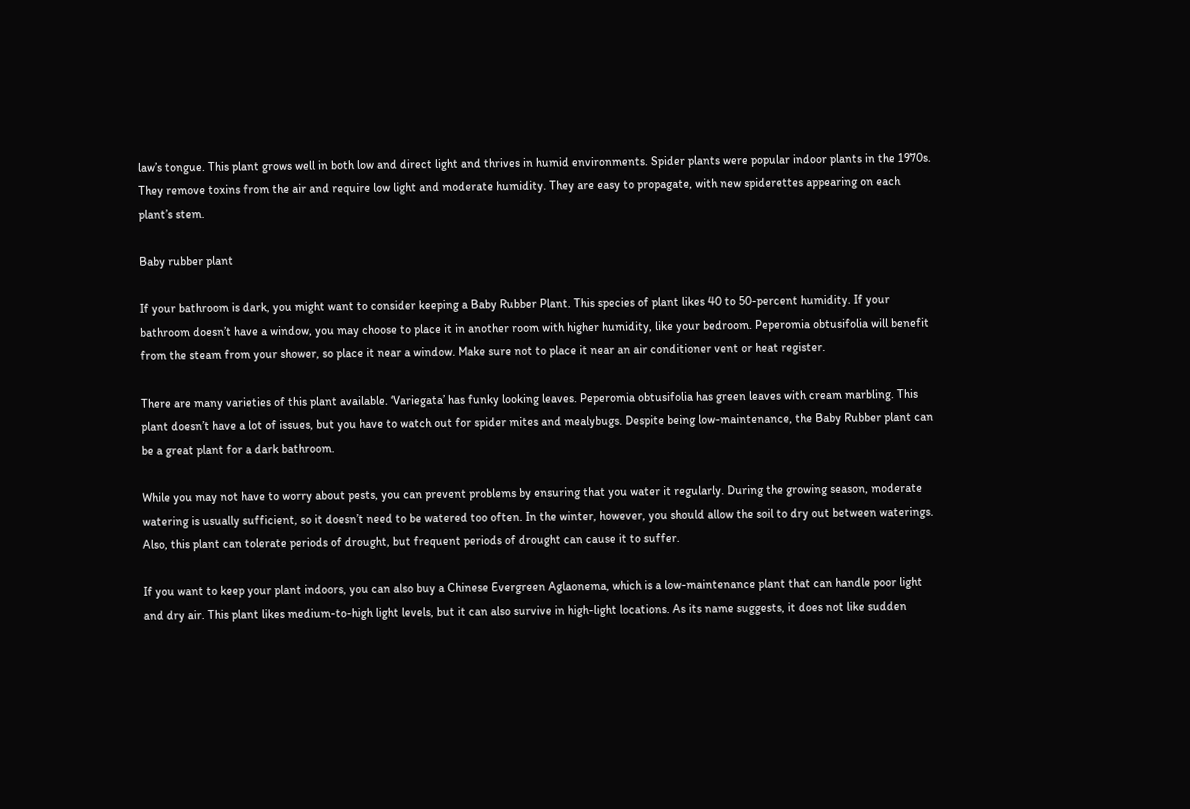law’s tongue. This plant grows well in both low and direct light and thrives in humid environments. Spider plants were popular indoor plants in the 1970s. They remove toxins from the air and require low light and moderate humidity. They are easy to propagate, with new spiderettes appearing on each plant’s stem.

Baby rubber plant

If your bathroom is dark, you might want to consider keeping a Baby Rubber Plant. This species of plant likes 40 to 50-percent humidity. If your bathroom doesn’t have a window, you may choose to place it in another room with higher humidity, like your bedroom. Peperomia obtusifolia will benefit from the steam from your shower, so place it near a window. Make sure not to place it near an air conditioner vent or heat register.

There are many varieties of this plant available. ‘Variegata’ has funky looking leaves. Peperomia obtusifolia has green leaves with cream marbling. This plant doesn’t have a lot of issues, but you have to watch out for spider mites and mealybugs. Despite being low-maintenance, the Baby Rubber plant can be a great plant for a dark bathroom.

While you may not have to worry about pests, you can prevent problems by ensuring that you water it regularly. During the growing season, moderate watering is usually sufficient, so it doesn’t need to be watered too often. In the winter, however, you should allow the soil to dry out between waterings. Also, this plant can tolerate periods of drought, but frequent periods of drought can cause it to suffer.

If you want to keep your plant indoors, you can also buy a Chinese Evergreen Aglaonema, which is a low-maintenance plant that can handle poor light and dry air. This plant likes medium-to-high light levels, but it can also survive in high-light locations. As its name suggests, it does not like sudden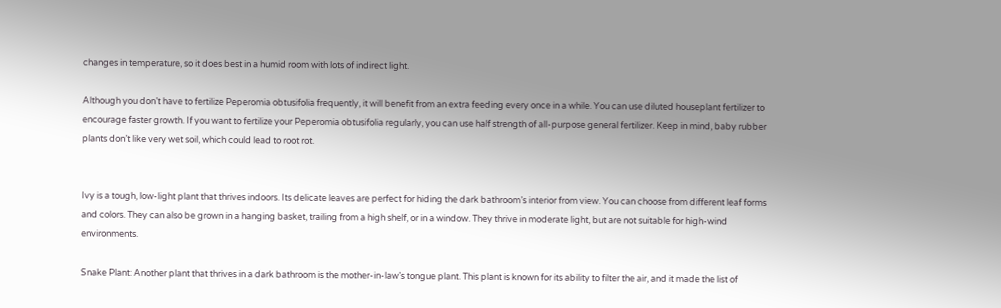changes in temperature, so it does best in a humid room with lots of indirect light.

Although you don’t have to fertilize Peperomia obtusifolia frequently, it will benefit from an extra feeding every once in a while. You can use diluted houseplant fertilizer to encourage faster growth. If you want to fertilize your Peperomia obtusifolia regularly, you can use half strength of all-purpose general fertilizer. Keep in mind, baby rubber plants don’t like very wet soil, which could lead to root rot.


Ivy is a tough, low-light plant that thrives indoors. Its delicate leaves are perfect for hiding the dark bathroom’s interior from view. You can choose from different leaf forms and colors. They can also be grown in a hanging basket, trailing from a high shelf, or in a window. They thrive in moderate light, but are not suitable for high-wind environments.

Snake Plant: Another plant that thrives in a dark bathroom is the mother-in-law’s tongue plant. This plant is known for its ability to filter the air, and it made the list of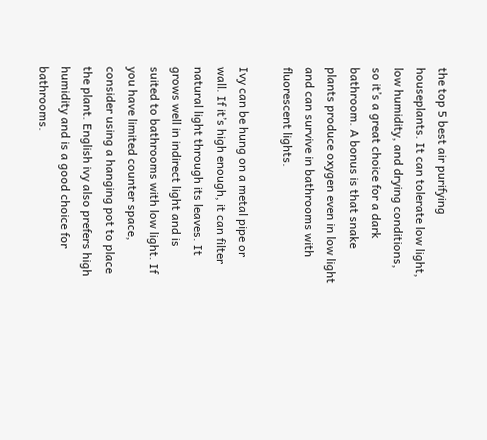the top 5 best air purifying houseplants. It can tolerate low light, low humidity, and drying conditions, so it’s a great choice for a dark bathroom. A bonus is that snake plants produce oxygen even in low light and can survive in bathrooms with fluorescent lights.

Ivy can be hung on a metal pipe or wall. If it’s high enough, it can filter natural light through its leaves. It grows well in indirect light and is suited to bathrooms with low light. If you have limited counter space, consider using a hanging pot to place the plant. English ivy also prefers high humidity and is a good choice for bathrooms.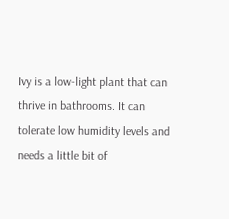Ivy is a low-light plant that can thrive in bathrooms. It can tolerate low humidity levels and needs a little bit of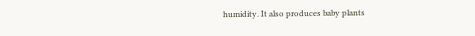humidity. It also produces baby plants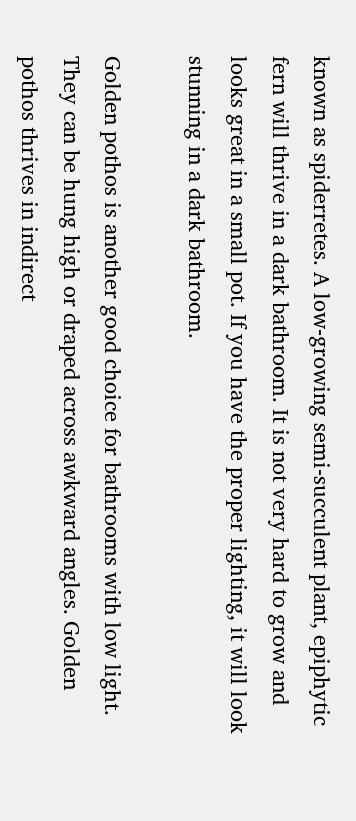known as spiderretes. A low-growing semi-succulent plant, epiphytic fern will thrive in a dark bathroom. It is not very hard to grow and looks great in a small pot. If you have the proper lighting, it will look stunning in a dark bathroom.

Golden pothos is another good choice for bathrooms with low light. They can be hung high or draped across awkward angles. Golden pothos thrives in indirect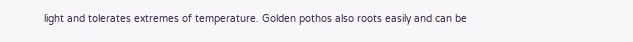light and tolerates extremes of temperature. Golden pothos also roots easily and can be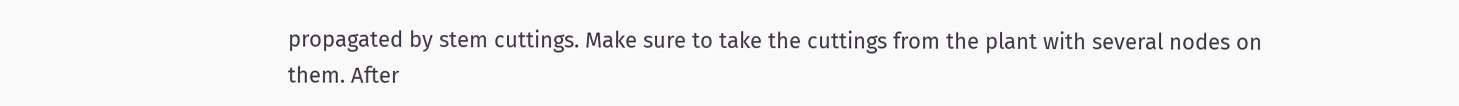propagated by stem cuttings. Make sure to take the cuttings from the plant with several nodes on them. After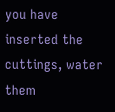you have inserted the cuttings, water them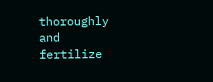thoroughly and fertilize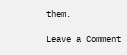them.

Leave a Comment